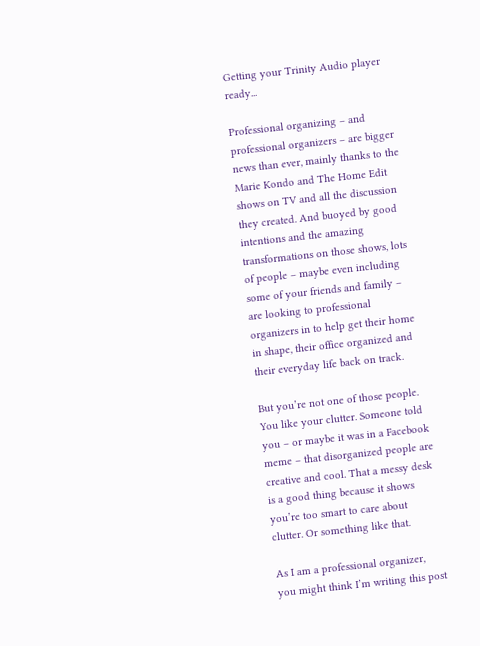Getting your Trinity Audio player ready...

Professional organizing – and professional organizers – are bigger news than ever, mainly thanks to the Marie Kondo and The Home Edit shows on TV and all the discussion they created. And buoyed by good intentions and the amazing transformations on those shows, lots of people – maybe even including some of your friends and family – are looking to professional organizers in to help get their home in shape, their office organized and their everyday life back on track.

But you’re not one of those people. You like your clutter. Someone told you – or maybe it was in a Facebook meme – that disorganized people are creative and cool. That a messy desk is a good thing because it shows you’re too smart to care about clutter. Or something like that.

As I am a professional organizer, you might think I’m writing this post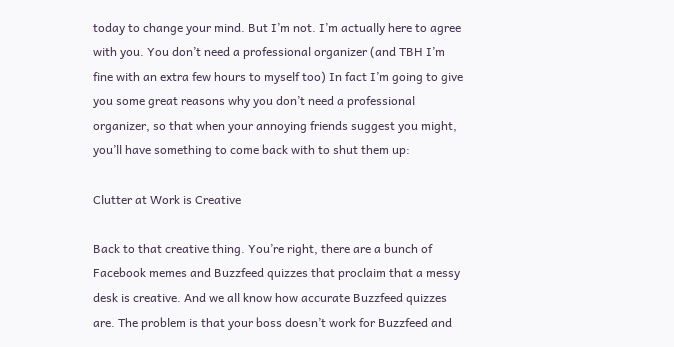today to change your mind. But I’m not. I’m actually here to agree with you. You don’t need a professional organizer (and TBH I’m fine with an extra few hours to myself too) In fact I’m going to give you some great reasons why you don’t need a professional organizer, so that when your annoying friends suggest you might, you’ll have something to come back with to shut them up:

Clutter at Work is Creative

Back to that creative thing. You’re right, there are a bunch of Facebook memes and Buzzfeed quizzes that proclaim that a messy desk is creative. And we all know how accurate Buzzfeed quizzes are. The problem is that your boss doesn’t work for Buzzfeed and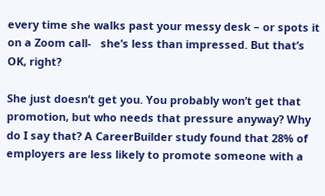every time she walks past your messy desk – or spots it on a Zoom call-   she’s less than impressed. But that’s OK, right?

She just doesn’t get you. You probably won’t get that promotion, but who needs that pressure anyway? Why do I say that? A CareerBuilder study found that 28% of employers are less likely to promote someone with a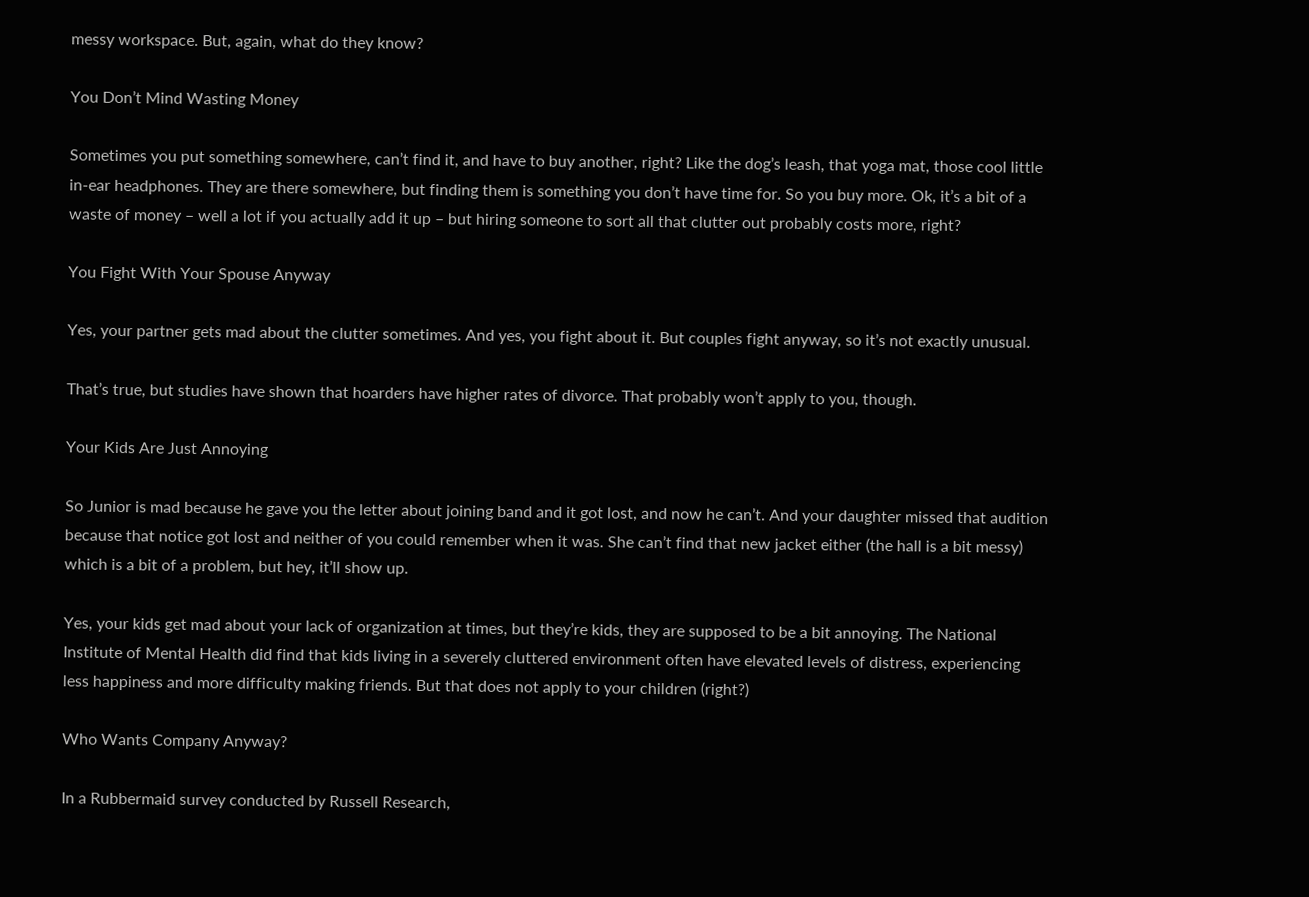messy workspace. But, again, what do they know?

You Don’t Mind Wasting Money

Sometimes you put something somewhere, can’t find it, and have to buy another, right? Like the dog’s leash, that yoga mat, those cool little in-ear headphones. They are there somewhere, but finding them is something you don’t have time for. So you buy more. Ok, it’s a bit of a waste of money – well a lot if you actually add it up – but hiring someone to sort all that clutter out probably costs more, right?

You Fight With Your Spouse Anyway

Yes, your partner gets mad about the clutter sometimes. And yes, you fight about it. But couples fight anyway, so it’s not exactly unusual.

That’s true, but studies have shown that hoarders have higher rates of divorce. That probably won’t apply to you, though.

Your Kids Are Just Annoying

So Junior is mad because he gave you the letter about joining band and it got lost, and now he can’t. And your daughter missed that audition because that notice got lost and neither of you could remember when it was. She can’t find that new jacket either (the hall is a bit messy) which is a bit of a problem, but hey, it’ll show up.

Yes, your kids get mad about your lack of organization at times, but they’re kids, they are supposed to be a bit annoying. The National Institute of Mental Health did find that kids living in a severely cluttered environment often have elevated levels of distress, experiencing less happiness and more difficulty making friends. But that does not apply to your children (right?)

Who Wants Company Anyway?

In a Rubbermaid survey conducted by Russell Research,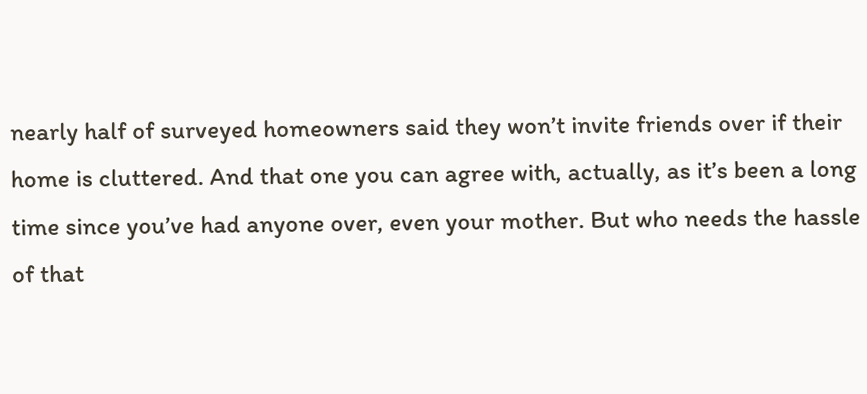nearly half of surveyed homeowners said they won’t invite friends over if their home is cluttered. And that one you can agree with, actually, as it’s been a long time since you’ve had anyone over, even your mother. But who needs the hassle of that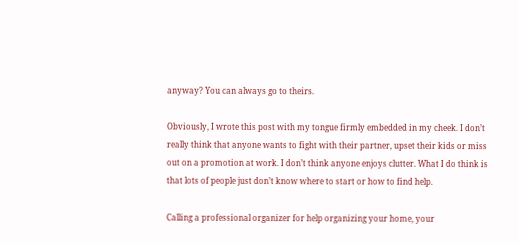anyway? You can always go to theirs.

Obviously, I wrote this post with my tongue firmly embedded in my cheek. I don’t really think that anyone wants to fight with their partner, upset their kids or miss out on a promotion at work. I don’t think anyone enjoys clutter. What I do think is that lots of people just don’t know where to start or how to find help.

Calling a professional organizer for help organizing your home, your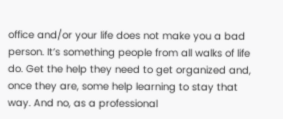office and/or your life does not make you a bad person. It’s something people from all walks of life do. Get the help they need to get organized and, once they are, some help learning to stay that way. And no, as a professional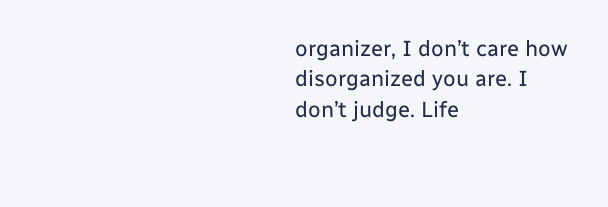organizer, I don’t care how disorganized you are. I don’t judge. Life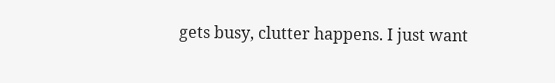gets busy, clutter happens. I just want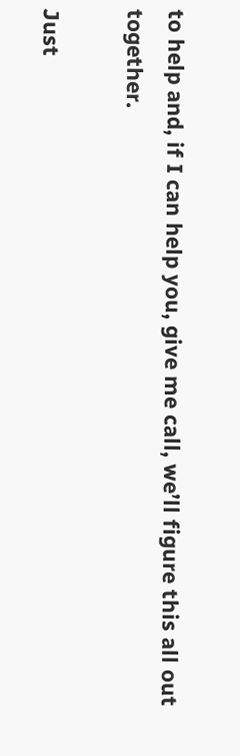to help and, if I can help you, give me call, we’ll figure this all out together.

Just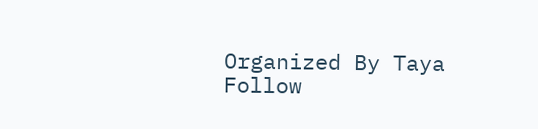Organized By Taya
Follow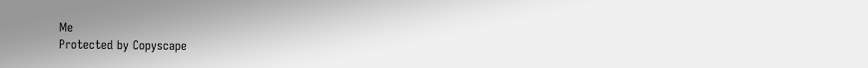Me
Protected by Copyscape